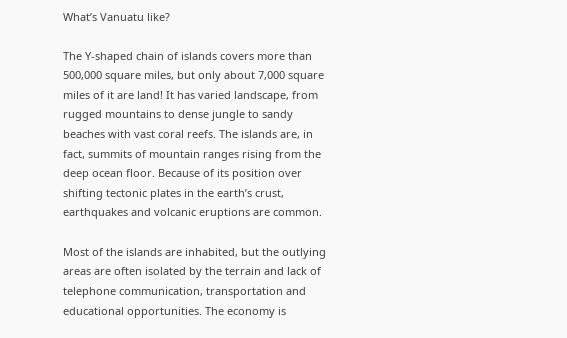What’s Vanuatu like?

The Y-shaped chain of islands covers more than 500,000 square miles, but only about 7,000 square miles of it are land! It has varied landscape, from rugged mountains to dense jungle to sandy beaches with vast coral reefs. The islands are, in fact, summits of mountain ranges rising from the deep ocean floor. Because of its position over shifting tectonic plates in the earth’s crust, earthquakes and volcanic eruptions are common.

Most of the islands are inhabited, but the outlying areas are often isolated by the terrain and lack of telephone communication, transportation and educational opportunities. The economy is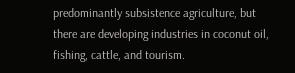predominantly subsistence agriculture, but there are developing industries in coconut oil, fishing, cattle, and tourism.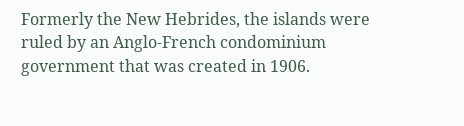Formerly the New Hebrides, the islands were ruled by an Anglo-French condominium government that was created in 1906.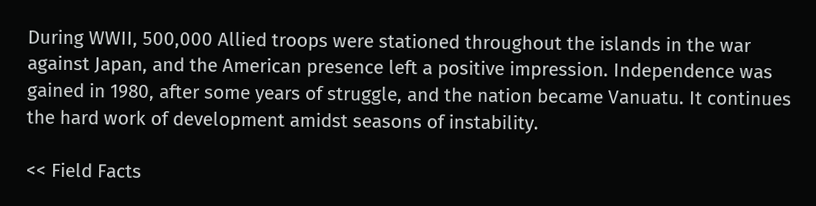During WWII, 500,000 Allied troops were stationed throughout the islands in the war against Japan, and the American presence left a positive impression. Independence was gained in 1980, after some years of struggle, and the nation became Vanuatu. It continues the hard work of development amidst seasons of instability.

<< Field Facts